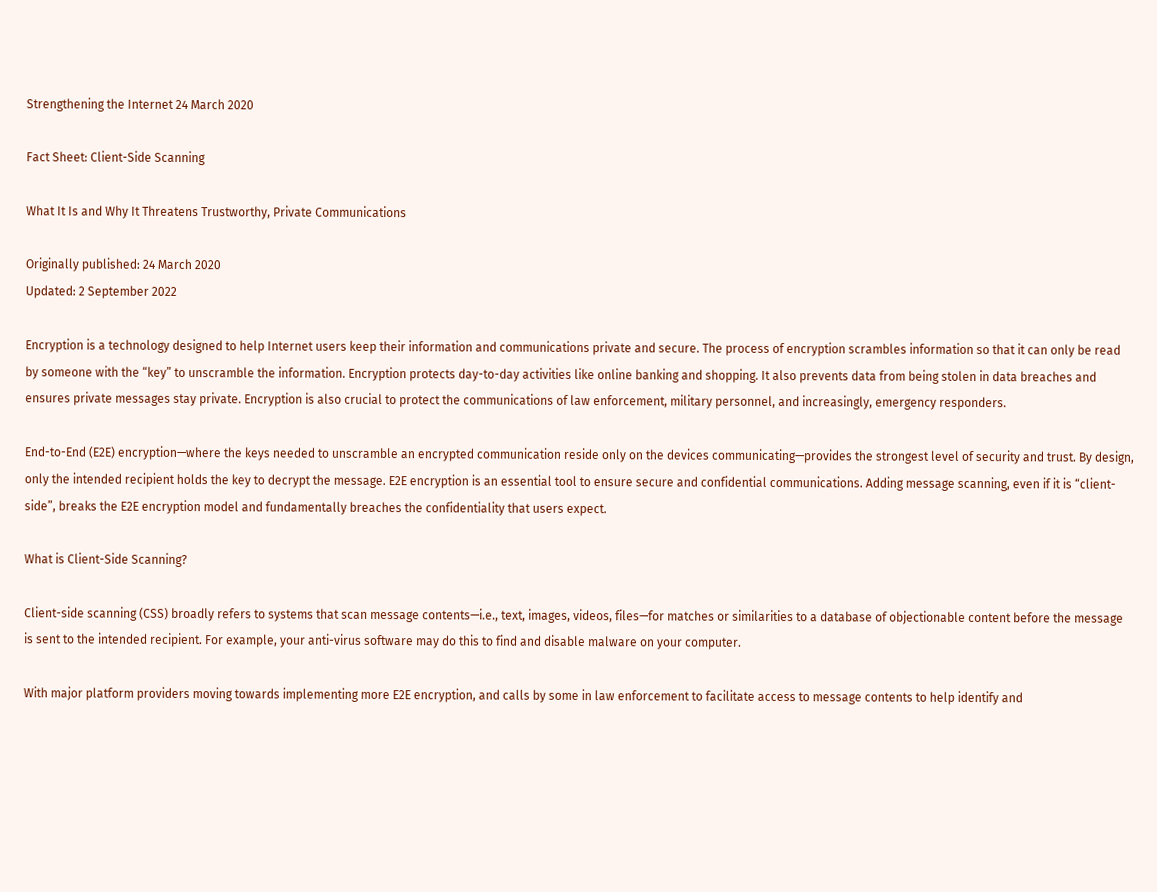Strengthening the Internet 24 March 2020

Fact Sheet: Client-Side Scanning

What It Is and Why It Threatens Trustworthy, Private Communications

Originally published: 24 March 2020
Updated: 2 September 2022

Encryption is a technology designed to help Internet users keep their information and communications private and secure. The process of encryption scrambles information so that it can only be read by someone with the “key” to unscramble the information. Encryption protects day-to-day activities like online banking and shopping. It also prevents data from being stolen in data breaches and ensures private messages stay private. Encryption is also crucial to protect the communications of law enforcement, military personnel, and increasingly, emergency responders.

End-to-End (E2E) encryption—where the keys needed to unscramble an encrypted communication reside only on the devices communicating—provides the strongest level of security and trust. By design, only the intended recipient holds the key to decrypt the message. E2E encryption is an essential tool to ensure secure and confidential communications. Adding message scanning, even if it is “client-side”, breaks the E2E encryption model and fundamentally breaches the confidentiality that users expect.

What is Client-Side Scanning?

Client-side scanning (CSS) broadly refers to systems that scan message contents—i.e., text, images, videos, files—for matches or similarities to a database of objectionable content before the message is sent to the intended recipient. For example, your anti-virus software may do this to find and disable malware on your computer.

With major platform providers moving towards implementing more E2E encryption, and calls by some in law enforcement to facilitate access to message contents to help identify and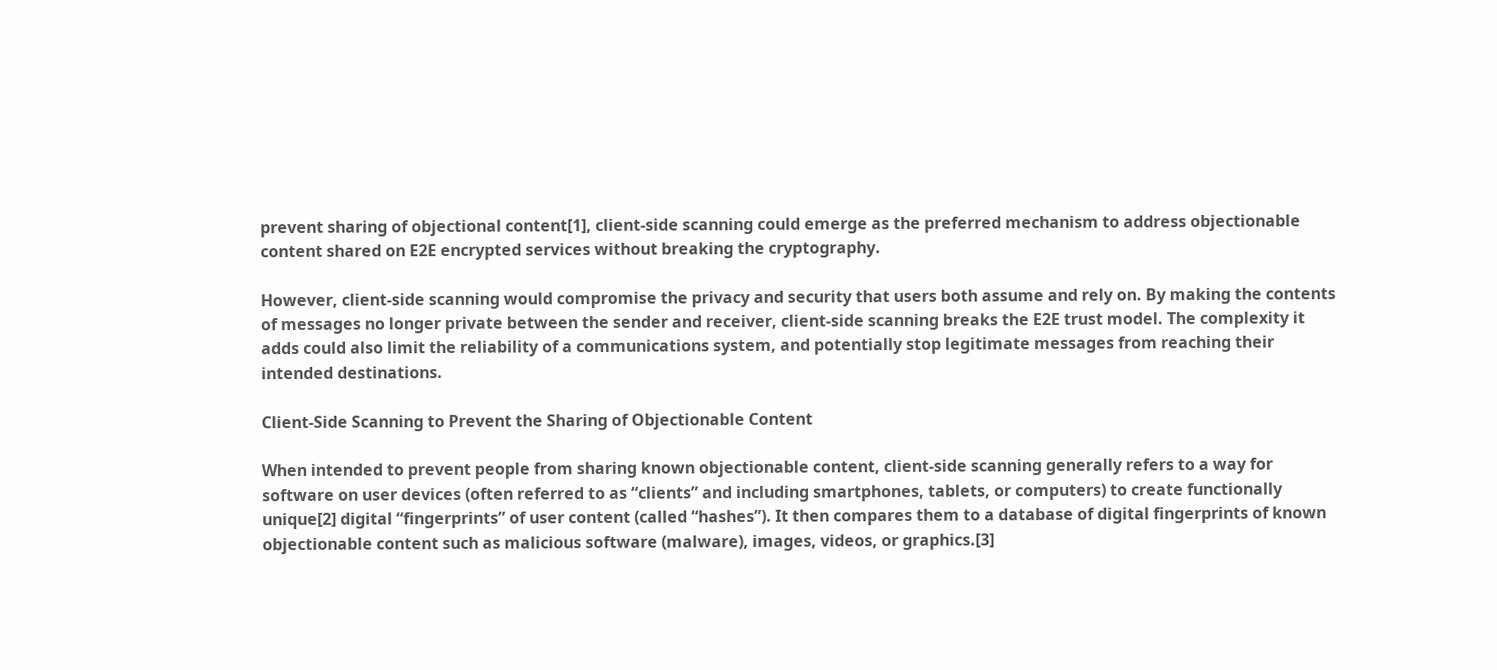prevent sharing of objectional content[1], client-side scanning could emerge as the preferred mechanism to address objectionable content shared on E2E encrypted services without breaking the cryptography.

However, client-side scanning would compromise the privacy and security that users both assume and rely on. By making the contents of messages no longer private between the sender and receiver, client-side scanning breaks the E2E trust model. The complexity it adds could also limit the reliability of a communications system, and potentially stop legitimate messages from reaching their intended destinations.

Client-Side Scanning to Prevent the Sharing of Objectionable Content

When intended to prevent people from sharing known objectionable content, client-side scanning generally refers to a way for software on user devices (often referred to as “clients” and including smartphones, tablets, or computers) to create functionally unique[2] digital “fingerprints” of user content (called “hashes”). It then compares them to a database of digital fingerprints of known objectionable content such as malicious software (malware), images, videos, or graphics.[3]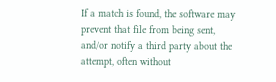If a match is found, the software may prevent that file from being sent, and/or notify a third party about the attempt, often without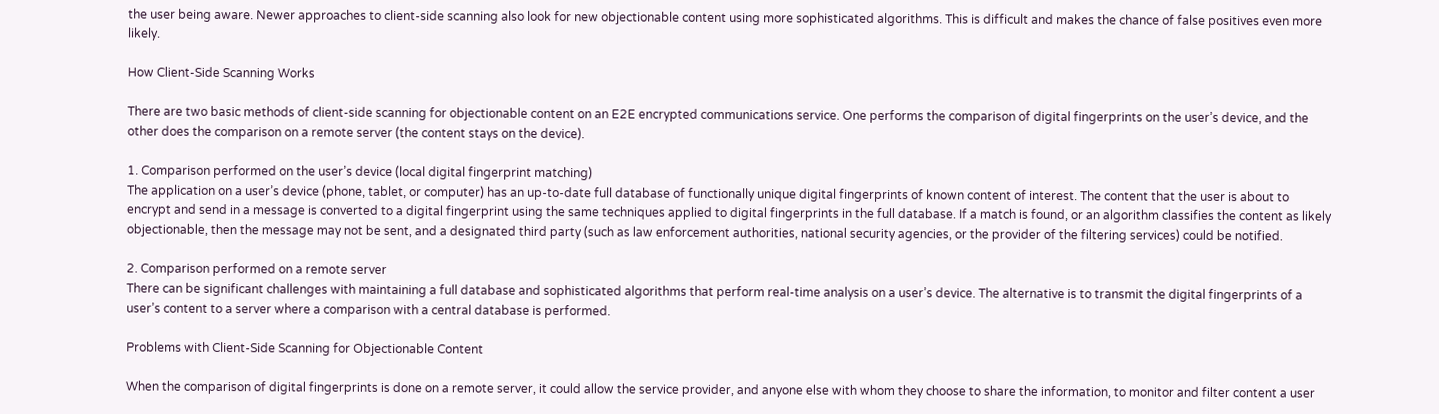the user being aware. Newer approaches to client-side scanning also look for new objectionable content using more sophisticated algorithms. This is difficult and makes the chance of false positives even more likely.

How Client-Side Scanning Works

There are two basic methods of client-side scanning for objectionable content on an E2E encrypted communications service. One performs the comparison of digital fingerprints on the user’s device, and the other does the comparison on a remote server (the content stays on the device).

1. Comparison performed on the user’s device (local digital fingerprint matching)
The application on a user’s device (phone, tablet, or computer) has an up-to-date full database of functionally unique digital fingerprints of known content of interest. The content that the user is about to encrypt and send in a message is converted to a digital fingerprint using the same techniques applied to digital fingerprints in the full database. If a match is found, or an algorithm classifies the content as likely objectionable, then the message may not be sent, and a designated third party (such as law enforcement authorities, national security agencies, or the provider of the filtering services) could be notified.

2. Comparison performed on a remote server
There can be significant challenges with maintaining a full database and sophisticated algorithms that perform real-time analysis on a user’s device. The alternative is to transmit the digital fingerprints of a user’s content to a server where a comparison with a central database is performed.

Problems with Client-Side Scanning for Objectionable Content

When the comparison of digital fingerprints is done on a remote server, it could allow the service provider, and anyone else with whom they choose to share the information, to monitor and filter content a user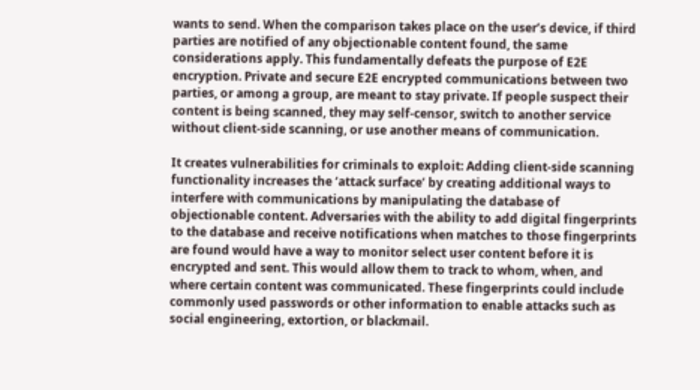wants to send. When the comparison takes place on the user’s device, if third parties are notified of any objectionable content found, the same considerations apply. This fundamentally defeats the purpose of E2E encryption. Private and secure E2E encrypted communications between two parties, or among a group, are meant to stay private. If people suspect their content is being scanned, they may self-censor, switch to another service without client-side scanning, or use another means of communication.

It creates vulnerabilities for criminals to exploit: Adding client-side scanning functionality increases the ‘attack surface’ by creating additional ways to interfere with communications by manipulating the database of objectionable content. Adversaries with the ability to add digital fingerprints to the database and receive notifications when matches to those fingerprints are found would have a way to monitor select user content before it is encrypted and sent. This would allow them to track to whom, when, and where certain content was communicated. These fingerprints could include commonly used passwords or other information to enable attacks such as social engineering, extortion, or blackmail.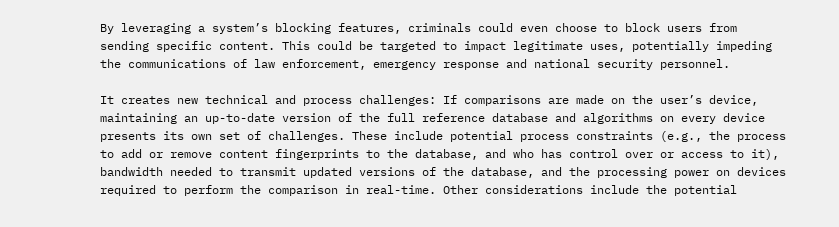By leveraging a system’s blocking features, criminals could even choose to block users from sending specific content. This could be targeted to impact legitimate uses, potentially impeding the communications of law enforcement, emergency response and national security personnel.

It creates new technical and process challenges: If comparisons are made on the user’s device, maintaining an up-to-date version of the full reference database and algorithms on every device presents its own set of challenges. These include potential process constraints (e.g., the process to add or remove content fingerprints to the database, and who has control over or access to it), bandwidth needed to transmit updated versions of the database, and the processing power on devices required to perform the comparison in real-time. Other considerations include the potential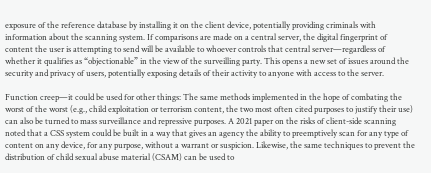exposure of the reference database by installing it on the client device, potentially providing criminals with information about the scanning system. If comparisons are made on a central server, the digital fingerprint of content the user is attempting to send will be available to whoever controls that central server—regardless of whether it qualifies as “objectionable” in the view of the surveilling party. This opens a new set of issues around the security and privacy of users, potentially exposing details of their activity to anyone with access to the server.

Function creep—it could be used for other things: The same methods implemented in the hope of combating the worst of the worst (e.g., child exploitation or terrorism content, the two most often cited purposes to justify their use) can also be turned to mass surveillance and repressive purposes. A 2021 paper on the risks of client-side scanning noted that a CSS system could be built in a way that gives an agency the ability to preemptively scan for any type of content on any device, for any purpose, without a warrant or suspicion. Likewise, the same techniques to prevent the distribution of child sexual abuse material (CSAM) can be used to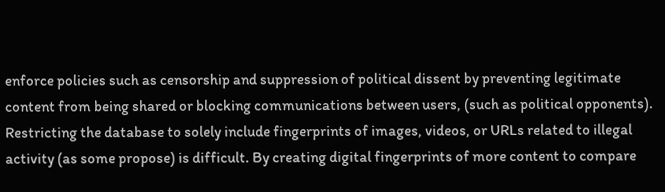enforce policies such as censorship and suppression of political dissent by preventing legitimate content from being shared or blocking communications between users, (such as political opponents). Restricting the database to solely include fingerprints of images, videos, or URLs related to illegal activity (as some propose) is difficult. By creating digital fingerprints of more content to compare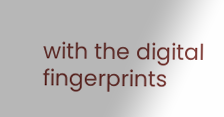with the digital fingerprints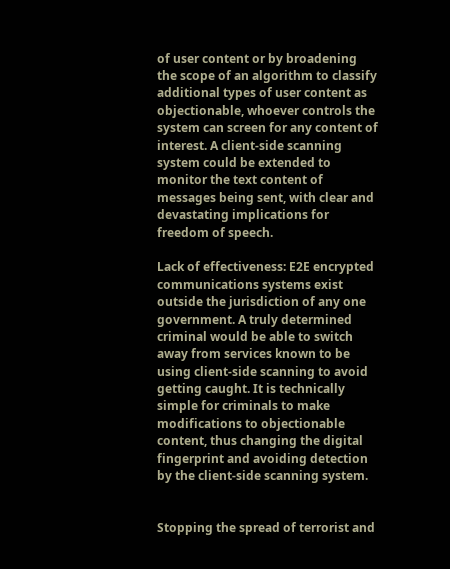of user content or by broadening the scope of an algorithm to classify additional types of user content as objectionable, whoever controls the system can screen for any content of interest. A client-side scanning system could be extended to monitor the text content of messages being sent, with clear and devastating implications for freedom of speech.

Lack of effectiveness: E2E encrypted communications systems exist outside the jurisdiction of any one government. A truly determined criminal would be able to switch away from services known to be using client-side scanning to avoid getting caught. It is technically simple for criminals to make modifications to objectionable content, thus changing the digital fingerprint and avoiding detection by the client-side scanning system.


Stopping the spread of terrorist and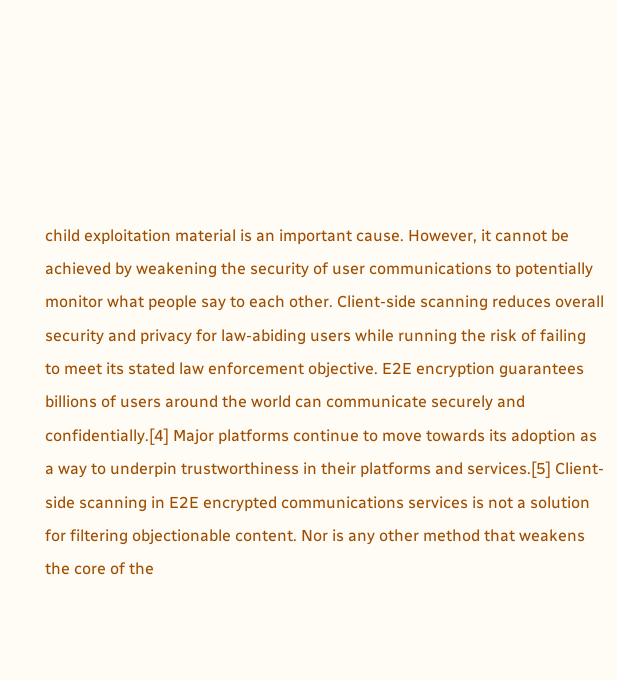child exploitation material is an important cause. However, it cannot be achieved by weakening the security of user communications to potentially monitor what people say to each other. Client-side scanning reduces overall security and privacy for law-abiding users while running the risk of failing to meet its stated law enforcement objective. E2E encryption guarantees billions of users around the world can communicate securely and confidentially.[4] Major platforms continue to move towards its adoption as a way to underpin trustworthiness in their platforms and services.[5] Client-side scanning in E2E encrypted communications services is not a solution for filtering objectionable content. Nor is any other method that weakens the core of the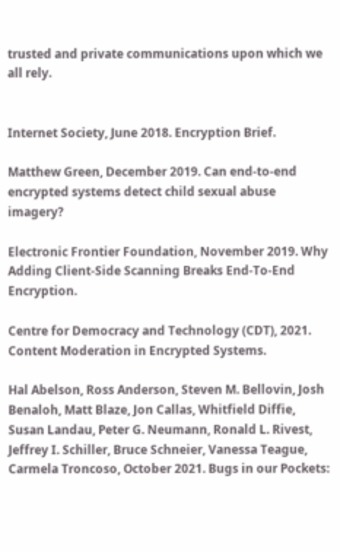trusted and private communications upon which we all rely.


Internet Society, June 2018. Encryption Brief.

Matthew Green, December 2019. Can end-to-end encrypted systems detect child sexual abuse imagery?

Electronic Frontier Foundation, November 2019. Why Adding Client-Side Scanning Breaks End-To-End Encryption.

Centre for Democracy and Technology (CDT), 2021. Content Moderation in Encrypted Systems.

Hal Abelson, Ross Anderson, Steven M. Bellovin, Josh Benaloh, Matt Blaze, Jon Callas, Whitfield Diffie, Susan Landau, Peter G. Neumann, Ronald L. Rivest, Jeffrey I. Schiller, Bruce Schneier, Vanessa Teague, Carmela Troncoso, October 2021. Bugs in our Pockets: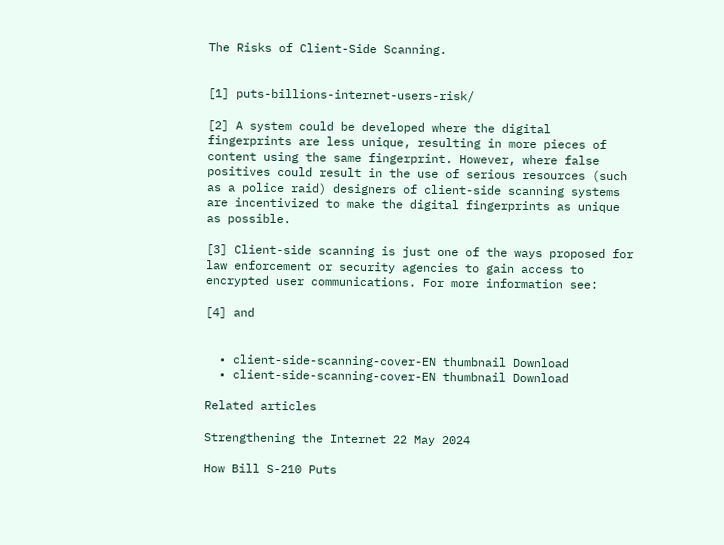The Risks of Client-Side Scanning.


[1] puts-billions-internet-users-risk/

[2] A system could be developed where the digital fingerprints are less unique, resulting in more pieces of content using the same fingerprint. However, where false positives could result in the use of serious resources (such as a police raid) designers of client-side scanning systems are incentivized to make the digital fingerprints as unique as possible.

[3] Client-side scanning is just one of the ways proposed for law enforcement or security agencies to gain access to encrypted user communications. For more information see:

[4] and


  • client-side-scanning-cover-EN thumbnail Download
  • client-side-scanning-cover-EN thumbnail Download

Related articles

Strengthening the Internet 22 May 2024

How Bill S-210 Puts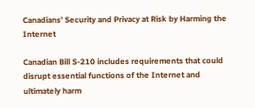Canadians’ Security and Privacy at Risk by Harming the Internet

Canadian Bill S-210 includes requirements that could disrupt essential functions of the Internet and ultimately harm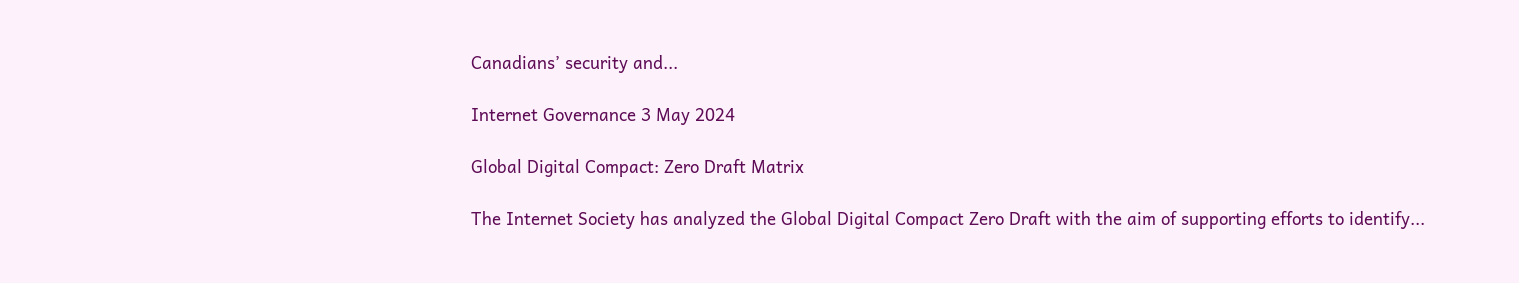Canadians’ security and...

Internet Governance 3 May 2024

Global Digital Compact: Zero Draft Matrix

The Internet Society has analyzed the Global Digital Compact Zero Draft with the aim of supporting efforts to identify...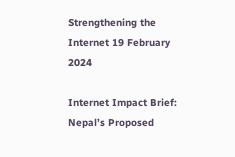Strengthening the Internet 19 February 2024

Internet Impact Brief: Nepal’s Proposed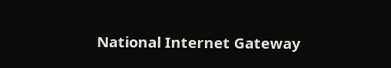National Internet Gateway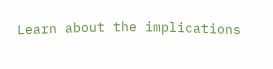Learn about the implications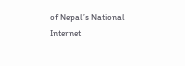of Nepal’s National Internet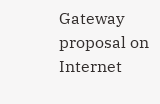Gateway proposal on Internet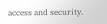access and security.